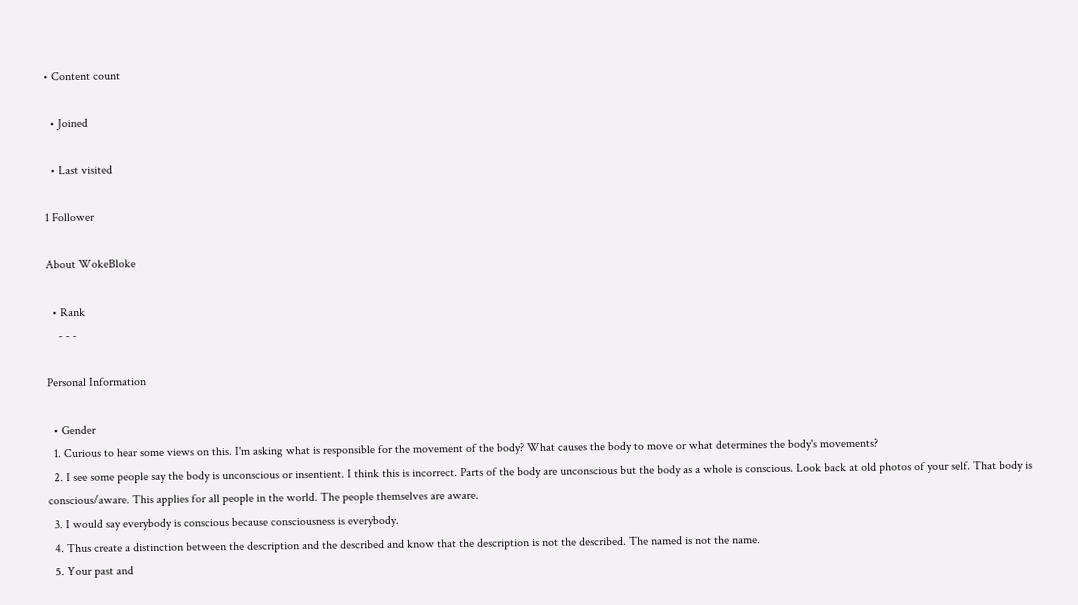• Content count

  • Joined

  • Last visited

1 Follower

About WokeBloke

  • Rank
    - - -

Personal Information

  • Gender
  1. Curious to hear some views on this. I'm asking what is responsible for the movement of the body? What causes the body to move or what determines the body's movements?
  2. I see some people say the body is unconscious or insentient. I think this is incorrect. Parts of the body are unconscious but the body as a whole is conscious. Look back at old photos of your self. That body is conscious/aware. This applies for all people in the world. The people themselves are aware.
  3. I would say everybody is conscious because consciousness is everybody.
  4. Thus create a distinction between the description and the described and know that the description is not the described. The named is not the name.
  5. Your past and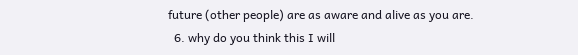future (other people) are as aware and alive as you are.
  6. why do you think this I will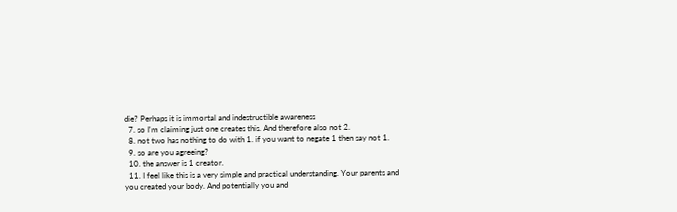die? Perhaps it is immortal and indestructible awareness
  7. so I'm claiming just one creates this. And therefore also not 2.
  8. not two has nothing to do with 1. if you want to negate 1 then say not 1.
  9. so are you agreeing?
  10. the answer is 1 creator.
  11. I feel like this is a very simple and practical understanding. Your parents and you created your body. And potentially you and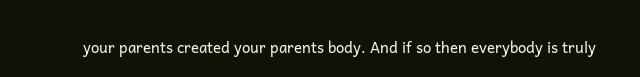your parents created your parents body. And if so then everybody is truly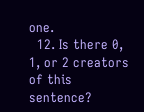one.
  12. Is there 0, 1, or 2 creators of this sentence?